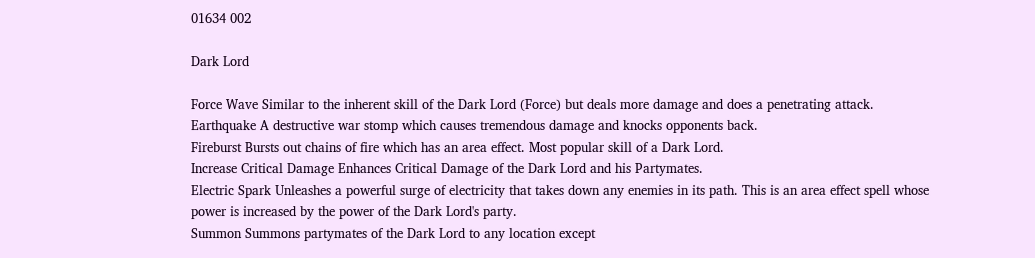01634 002

Dark Lord

Force Wave Similar to the inherent skill of the Dark Lord (Force) but deals more damage and does a penetrating attack.
Earthquake A destructive war stomp which causes tremendous damage and knocks opponents back.
Fireburst Bursts out chains of fire which has an area effect. Most popular skill of a Dark Lord.
Increase Critical Damage Enhances Critical Damage of the Dark Lord and his Partymates.
Electric Spark Unleashes a powerful surge of electricity that takes down any enemies in its path. This is an area effect spell whose power is increased by the power of the Dark Lord's party.
Summon Summons partymates of the Dark Lord to any location except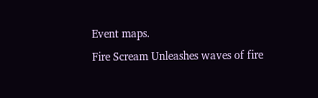Event maps.
Fire Scream Unleashes waves of fire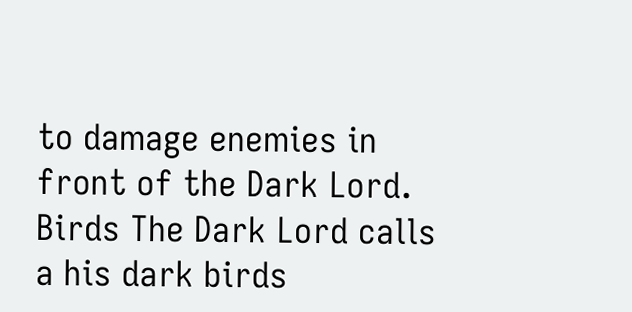to damage enemies in front of the Dark Lord.
Birds The Dark Lord calls a his dark birds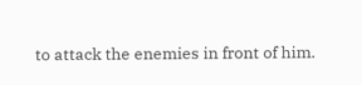to attack the enemies in front of him.